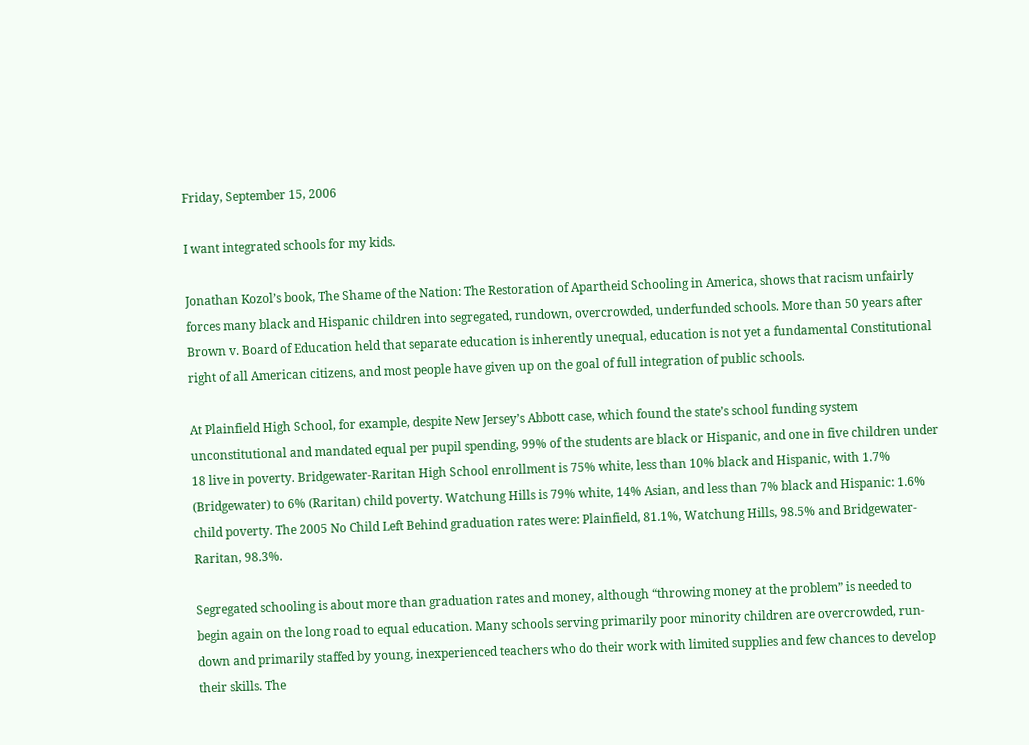Friday, September 15, 2006

I want integrated schools for my kids.

Jonathan Kozol’s book, The Shame of the Nation: The Restoration of Apartheid Schooling in America, shows that racism unfairly forces many black and Hispanic children into segregated, rundown, overcrowded, underfunded schools. More than 50 years after Brown v. Board of Education held that separate education is inherently unequal, education is not yet a fundamental Constitutional right of all American citizens, and most people have given up on the goal of full integration of public schools.

At Plainfield High School, for example, despite New Jersey’s Abbott case, which found the state’s school funding system unconstitutional and mandated equal per pupil spending, 99% of the students are black or Hispanic, and one in five children under 18 live in poverty. Bridgewater-Raritan High School enrollment is 75% white, less than 10% black and Hispanic, with 1.7% (Bridgewater) to 6% (Raritan) child poverty. Watchung Hills is 79% white, 14% Asian, and less than 7% black and Hispanic: 1.6% child poverty. The 2005 No Child Left Behind graduation rates were: Plainfield, 81.1%, Watchung Hills, 98.5% and Bridgewater-Raritan, 98.3%.

Segregated schooling is about more than graduation rates and money, although “throwing money at the problem” is needed to begin again on the long road to equal education. Many schools serving primarily poor minority children are overcrowded, run-down and primarily staffed by young, inexperienced teachers who do their work with limited supplies and few chances to develop their skills. The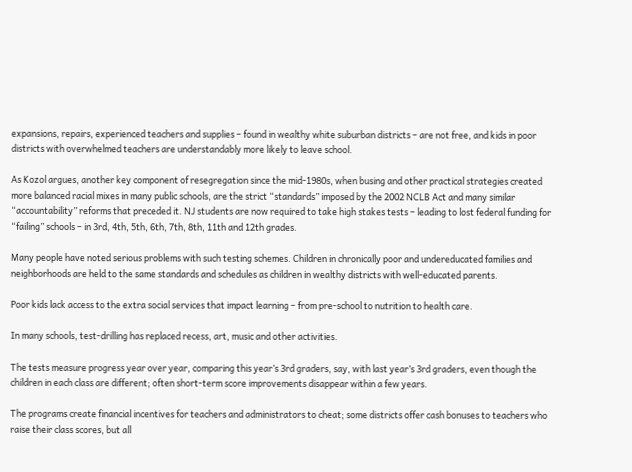expansions, repairs, experienced teachers and supplies – found in wealthy white suburban districts – are not free, and kids in poor districts with overwhelmed teachers are understandably more likely to leave school.

As Kozol argues, another key component of resegregation since the mid-1980s, when busing and other practical strategies created more balanced racial mixes in many public schools, are the strict “standards” imposed by the 2002 NCLB Act and many similar “accountability” reforms that preceded it. NJ students are now required to take high stakes tests – leading to lost federal funding for “failing” schools – in 3rd, 4th, 5th, 6th, 7th, 8th, 11th and 12th grades.

Many people have noted serious problems with such testing schemes. Children in chronically poor and undereducated families and neighborhoods are held to the same standards and schedules as children in wealthy districts with well-educated parents.

Poor kids lack access to the extra social services that impact learning – from pre-school to nutrition to health care.

In many schools, test-drilling has replaced recess, art, music and other activities.

The tests measure progress year over year, comparing this year’s 3rd graders, say, with last year’s 3rd graders, even though the children in each class are different; often short-term score improvements disappear within a few years.

The programs create financial incentives for teachers and administrators to cheat; some districts offer cash bonuses to teachers who raise their class scores, but all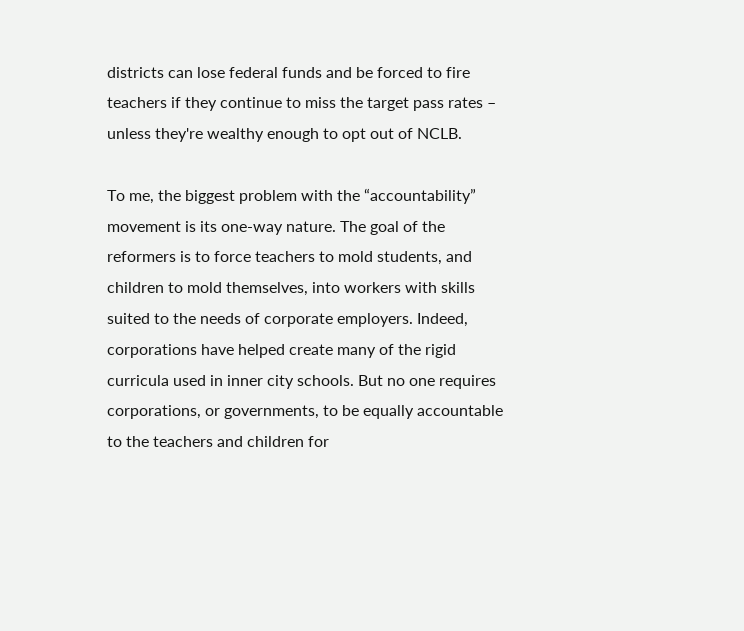districts can lose federal funds and be forced to fire teachers if they continue to miss the target pass rates – unless they're wealthy enough to opt out of NCLB.

To me, the biggest problem with the “accountability” movement is its one-way nature. The goal of the reformers is to force teachers to mold students, and children to mold themselves, into workers with skills suited to the needs of corporate employers. Indeed, corporations have helped create many of the rigid curricula used in inner city schools. But no one requires corporations, or governments, to be equally accountable to the teachers and children for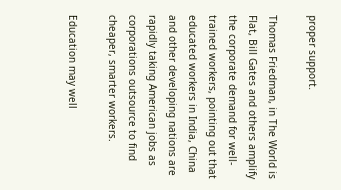proper support.

Thomas Friedman, in The World is Flat, Bill Gates and others amplify the corporate demand for well-trained workers, pointing out that educated workers in India, China and other developing nations are rapidly taking American jobs as corporations outsource to find cheaper, smarter workers.

Education may well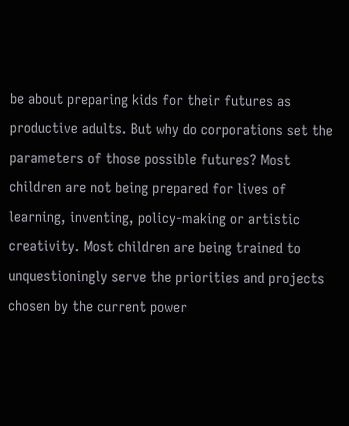be about preparing kids for their futures as productive adults. But why do corporations set the parameters of those possible futures? Most children are not being prepared for lives of learning, inventing, policy-making or artistic creativity. Most children are being trained to unquestioningly serve the priorities and projects chosen by the current power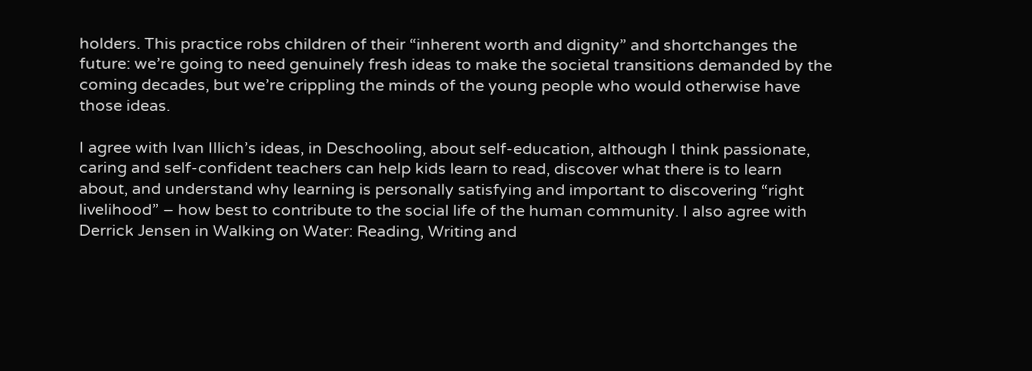holders. This practice robs children of their “inherent worth and dignity” and shortchanges the future: we’re going to need genuinely fresh ideas to make the societal transitions demanded by the coming decades, but we’re crippling the minds of the young people who would otherwise have those ideas.

I agree with Ivan Illich’s ideas, in Deschooling, about self-education, although I think passionate, caring and self-confident teachers can help kids learn to read, discover what there is to learn about, and understand why learning is personally satisfying and important to discovering “right livelihood” – how best to contribute to the social life of the human community. I also agree with Derrick Jensen in Walking on Water: Reading, Writing and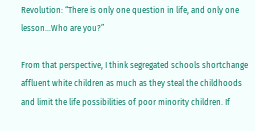Revolution: “There is only one question in life, and only one lesson…Who are you?”

From that perspective, I think segregated schools shortchange affluent white children as much as they steal the childhoods and limit the life possibilities of poor minority children. If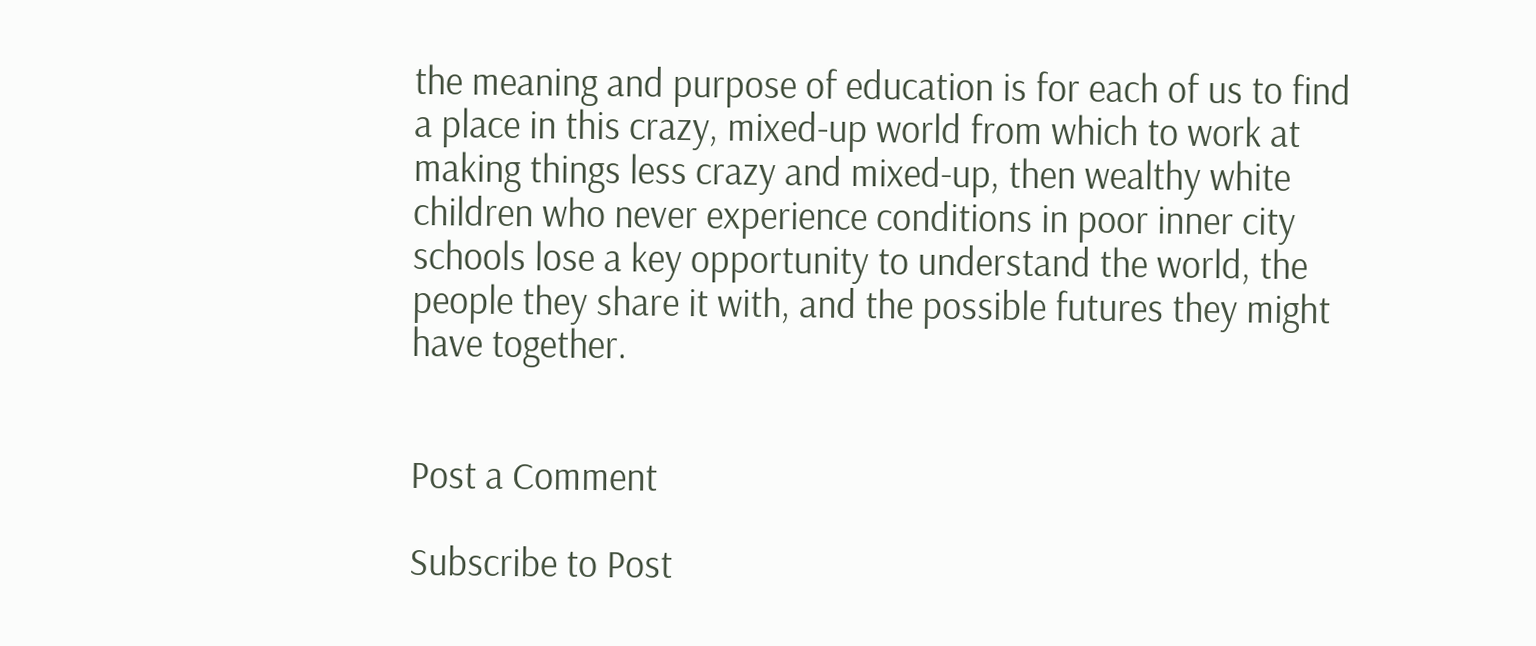the meaning and purpose of education is for each of us to find a place in this crazy, mixed-up world from which to work at making things less crazy and mixed-up, then wealthy white children who never experience conditions in poor inner city schools lose a key opportunity to understand the world, the people they share it with, and the possible futures they might have together.


Post a Comment

Subscribe to Post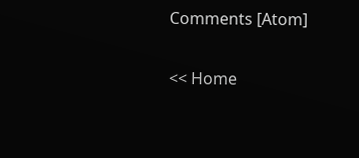Comments [Atom]

<< Home